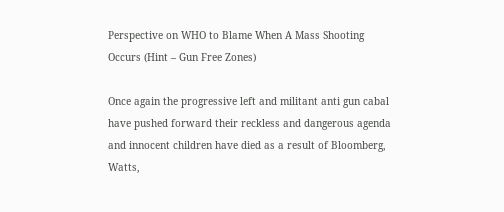Perspective on WHO to Blame When A Mass Shooting Occurs (Hint – Gun Free Zones)

Once again the progressive left and militant anti gun cabal have pushed forward their reckless and dangerous agenda and innocent children have died as a result of Bloomberg, Watts,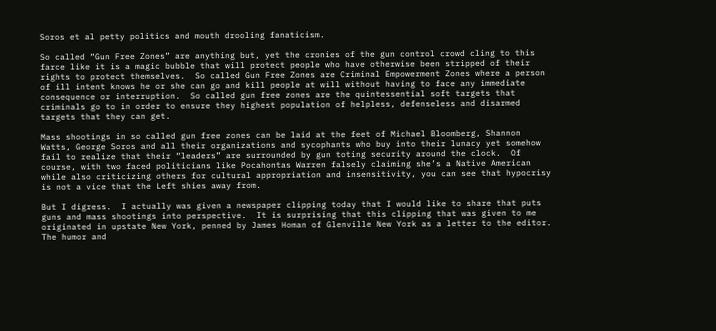Soros et al petty politics and mouth drooling fanaticism.

So called “Gun Free Zones” are anything but, yet the cronies of the gun control crowd cling to this farce like it is a magic bubble that will protect people who have otherwise been stripped of their rights to protect themselves.  So called Gun Free Zones are Criminal Empowerment Zones where a person of ill intent knows he or she can go and kill people at will without having to face any immediate consequence or interruption.  So called gun free zones are the quintessential soft targets that criminals go to in order to ensure they highest population of helpless, defenseless and disarmed targets that they can get.

Mass shootings in so called gun free zones can be laid at the feet of Michael Bloomberg, Shannon Watts, George Soros and all their organizations and sycophants who buy into their lunacy yet somehow fail to realize that their “leaders” are surrounded by gun toting security around the clock.  Of course, with two faced politicians like Pocahontas Warren falsely claiming she’s a Native American while also criticizing others for cultural appropriation and insensitivity, you can see that hypocrisy is not a vice that the Left shies away from.

But I digress.  I actually was given a newspaper clipping today that I would like to share that puts guns and mass shootings into perspective.  It is surprising that this clipping that was given to me originated in upstate New York, penned by James Homan of Glenville New York as a letter to the editor.  The humor and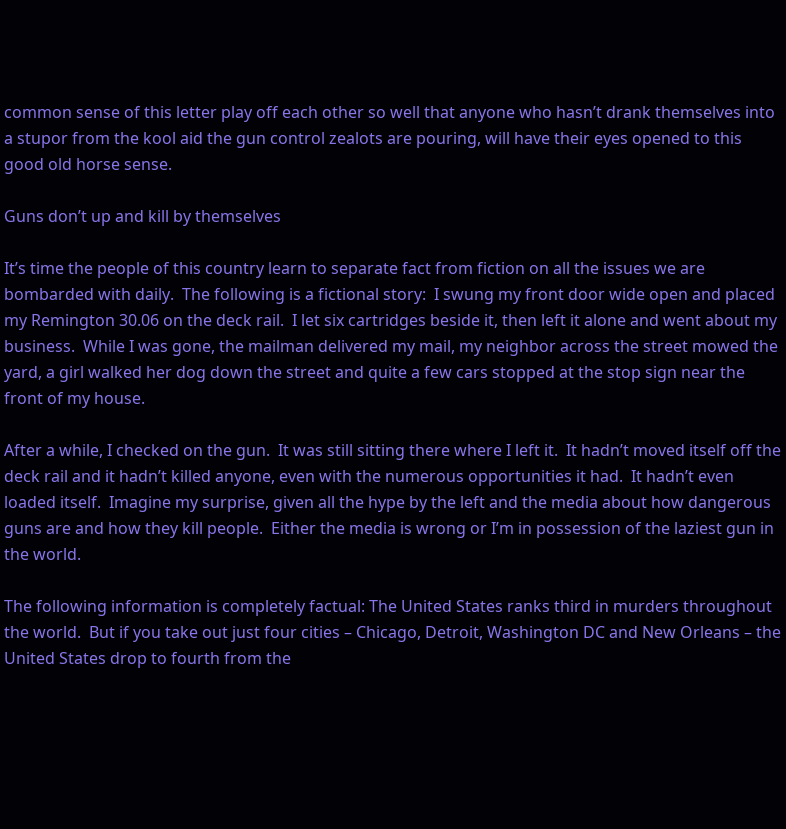common sense of this letter play off each other so well that anyone who hasn’t drank themselves into a stupor from the kool aid the gun control zealots are pouring, will have their eyes opened to this good old horse sense.

Guns don’t up and kill by themselves

It’s time the people of this country learn to separate fact from fiction on all the issues we are bombarded with daily.  The following is a fictional story:  I swung my front door wide open and placed my Remington 30.06 on the deck rail.  I let six cartridges beside it, then left it alone and went about my business.  While I was gone, the mailman delivered my mail, my neighbor across the street mowed the yard, a girl walked her dog down the street and quite a few cars stopped at the stop sign near the front of my house.

After a while, I checked on the gun.  It was still sitting there where I left it.  It hadn’t moved itself off the deck rail and it hadn’t killed anyone, even with the numerous opportunities it had.  It hadn’t even loaded itself.  Imagine my surprise, given all the hype by the left and the media about how dangerous guns are and how they kill people.  Either the media is wrong or I’m in possession of the laziest gun in the world.

The following information is completely factual: The United States ranks third in murders throughout the world.  But if you take out just four cities – Chicago, Detroit, Washington DC and New Orleans – the United States drop to fourth from the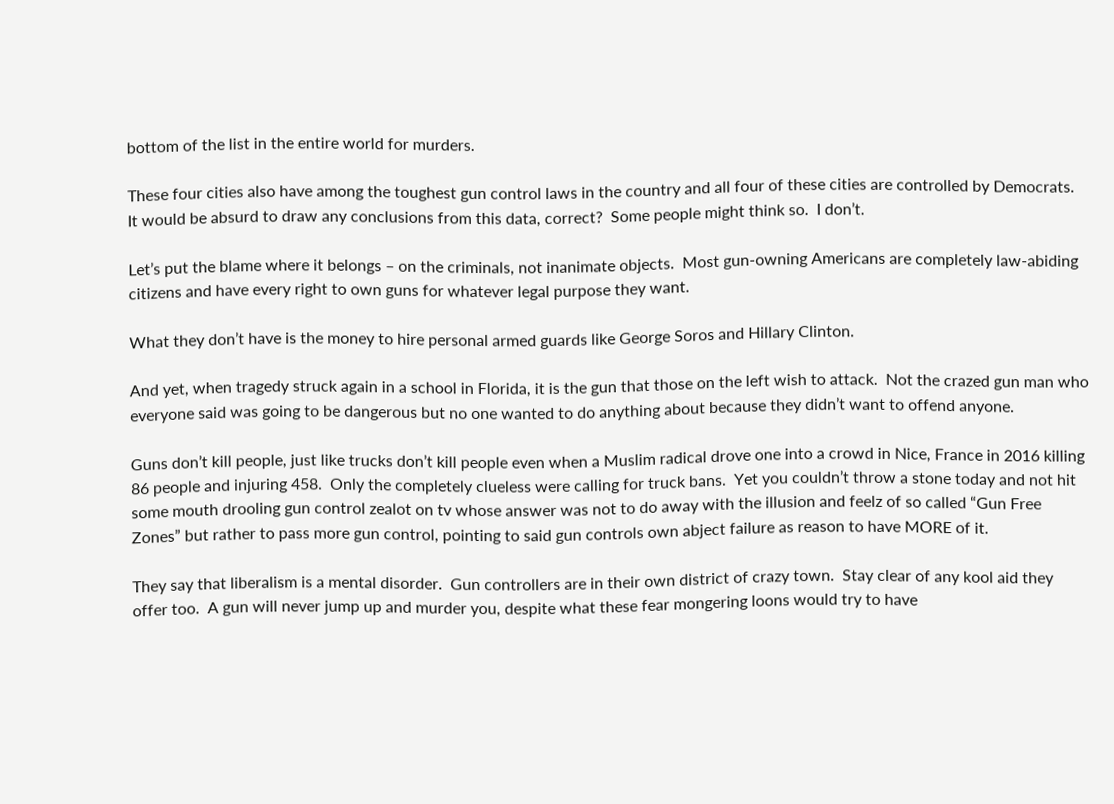bottom of the list in the entire world for murders.

These four cities also have among the toughest gun control laws in the country and all four of these cities are controlled by Democrats.  It would be absurd to draw any conclusions from this data, correct?  Some people might think so.  I don’t.

Let’s put the blame where it belongs – on the criminals, not inanimate objects.  Most gun-owning Americans are completely law-abiding citizens and have every right to own guns for whatever legal purpose they want.

What they don’t have is the money to hire personal armed guards like George Soros and Hillary Clinton.

And yet, when tragedy struck again in a school in Florida, it is the gun that those on the left wish to attack.  Not the crazed gun man who everyone said was going to be dangerous but no one wanted to do anything about because they didn’t want to offend anyone.

Guns don’t kill people, just like trucks don’t kill people even when a Muslim radical drove one into a crowd in Nice, France in 2016 killing 86 people and injuring 458.  Only the completely clueless were calling for truck bans.  Yet you couldn’t throw a stone today and not hit some mouth drooling gun control zealot on tv whose answer was not to do away with the illusion and feelz of so called “Gun Free Zones” but rather to pass more gun control, pointing to said gun controls own abject failure as reason to have MORE of it.

They say that liberalism is a mental disorder.  Gun controllers are in their own district of crazy town.  Stay clear of any kool aid they offer too.  A gun will never jump up and murder you, despite what these fear mongering loons would try to have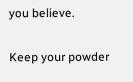you believe.

Keep your powder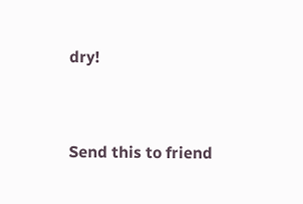dry!


Send this to friend